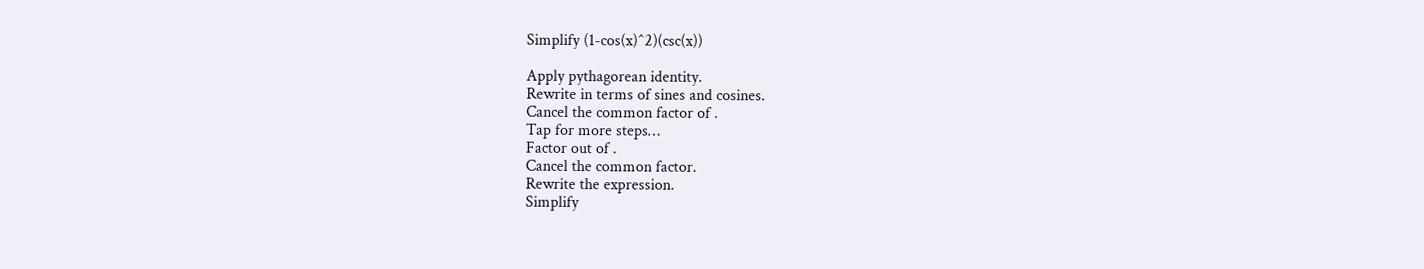Simplify (1-cos(x)^2)(csc(x))

Apply pythagorean identity.
Rewrite in terms of sines and cosines.
Cancel the common factor of .
Tap for more steps…
Factor out of .
Cancel the common factor.
Rewrite the expression.
Simplify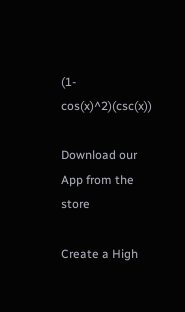(1-cos(x)^2)(csc(x))

Download our
App from the store

Create a High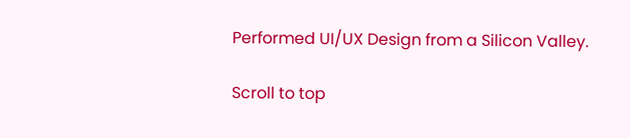Performed UI/UX Design from a Silicon Valley.

Scroll to top